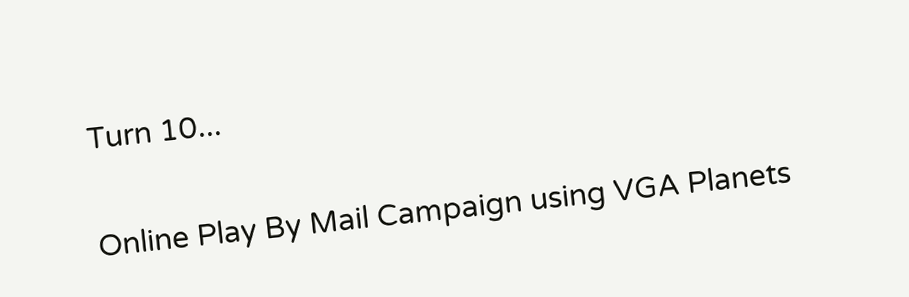Turn 10...

Online Play By Mail Campaign using VGA Planets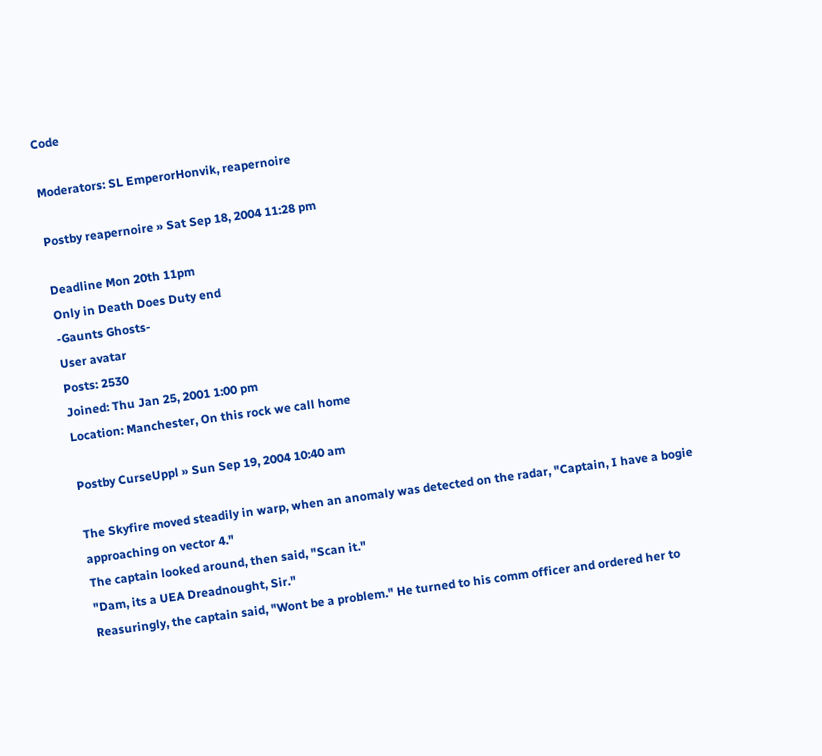Code

Moderators: SL EmperorHonvik, reapernoire

Postby reapernoire » Sat Sep 18, 2004 11:28 pm

Deadline Mon 20th 11pm
Only in Death Does Duty end
-Gaunts Ghosts-
User avatar
Posts: 2530
Joined: Thu Jan 25, 2001 1:00 pm
Location: Manchester, On this rock we call home

Postby CurseUppl » Sun Sep 19, 2004 10:40 am

The Skyfire moved steadily in warp, when an anomaly was detected on the radar, "Captain, I have a bogie approaching on vector 4."
The captain looked around, then said, "Scan it."
"Dam, its a UEA Dreadnought, Sir."
Reasuringly, the captain said, "Wont be a problem." He turned to his comm officer and ordered her to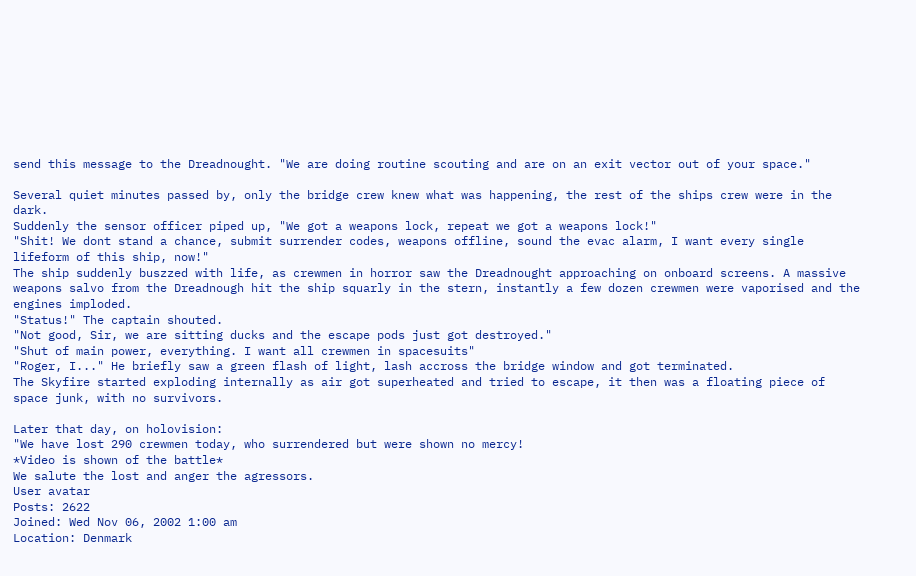send this message to the Dreadnought. "We are doing routine scouting and are on an exit vector out of your space."

Several quiet minutes passed by, only the bridge crew knew what was happening, the rest of the ships crew were in the dark.
Suddenly the sensor officer piped up, "We got a weapons lock, repeat we got a weapons lock!"
"Shit! We dont stand a chance, submit surrender codes, weapons offline, sound the evac alarm, I want every single lifeform of this ship, now!"
The ship suddenly buszzed with life, as crewmen in horror saw the Dreadnought approaching on onboard screens. A massive weapons salvo from the Dreadnough hit the ship squarly in the stern, instantly a few dozen crewmen were vaporised and the engines imploded.
"Status!" The captain shouted.
"Not good, Sir, we are sitting ducks and the escape pods just got destroyed."
"Shut of main power, everything. I want all crewmen in spacesuits"
"Roger, I..." He briefly saw a green flash of light, lash accross the bridge window and got terminated.
The Skyfire started exploding internally as air got superheated and tried to escape, it then was a floating piece of space junk, with no survivors.

Later that day, on holovision:
"We have lost 290 crewmen today, who surrendered but were shown no mercy!
*Video is shown of the battle*
We salute the lost and anger the agressors.
User avatar
Posts: 2622
Joined: Wed Nov 06, 2002 1:00 am
Location: Denmark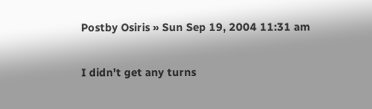Postby Osiris » Sun Sep 19, 2004 11:31 am

I didn't get any turns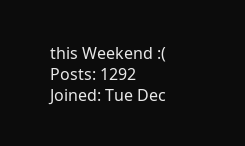this Weekend :(
Posts: 1292
Joined: Tue Dec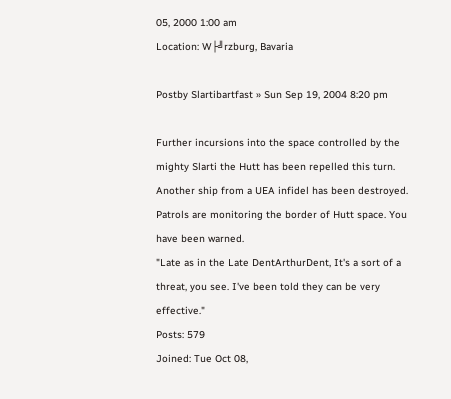05, 2000 1:00 am
Location: W├╝rzburg, Bavaria

Postby Slartibartfast » Sun Sep 19, 2004 8:20 pm

Further incursions into the space controlled by the mighty Slarti the Hutt has been repelled this turn. Another ship from a UEA infidel has been destroyed. Patrols are monitoring the border of Hutt space. You have been warned.
"Late as in the Late DentArthurDent, It's a sort of a threat, you see. I've been told they can be very effective."
Posts: 579
Joined: Tue Oct 08,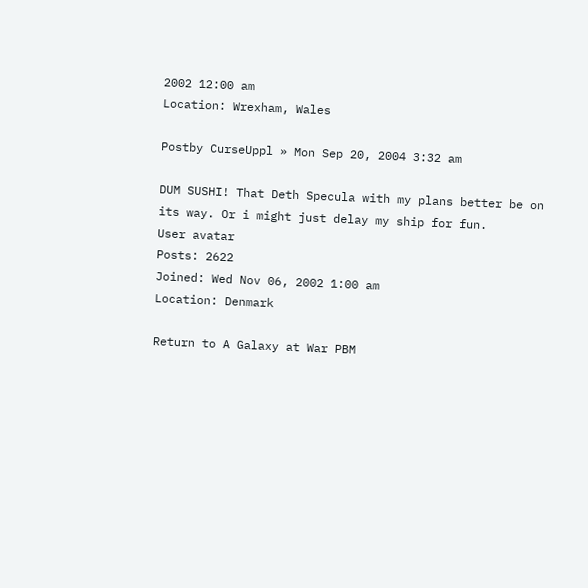2002 12:00 am
Location: Wrexham, Wales

Postby CurseUppl » Mon Sep 20, 2004 3:32 am

DUM SUSHI! That Deth Specula with my plans better be on its way. Or i might just delay my ship for fun.
User avatar
Posts: 2622
Joined: Wed Nov 06, 2002 1:00 am
Location: Denmark

Return to A Galaxy at War PBM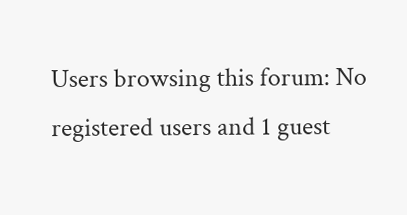Users browsing this forum: No registered users and 1 guest